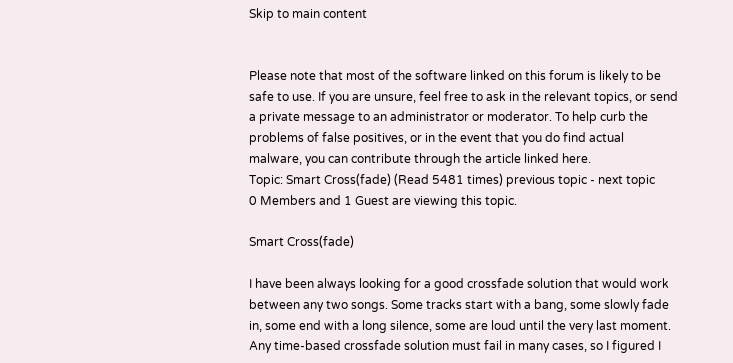Skip to main content


Please note that most of the software linked on this forum is likely to be safe to use. If you are unsure, feel free to ask in the relevant topics, or send a private message to an administrator or moderator. To help curb the problems of false positives, or in the event that you do find actual malware, you can contribute through the article linked here.
Topic: Smart Cross(fade) (Read 5481 times) previous topic - next topic
0 Members and 1 Guest are viewing this topic.

Smart Cross(fade)

I have been always looking for a good crossfade solution that would work between any two songs. Some tracks start with a bang, some slowly fade in, some end with a long silence, some are loud until the very last moment. Any time-based crossfade solution must fail in many cases, so I figured I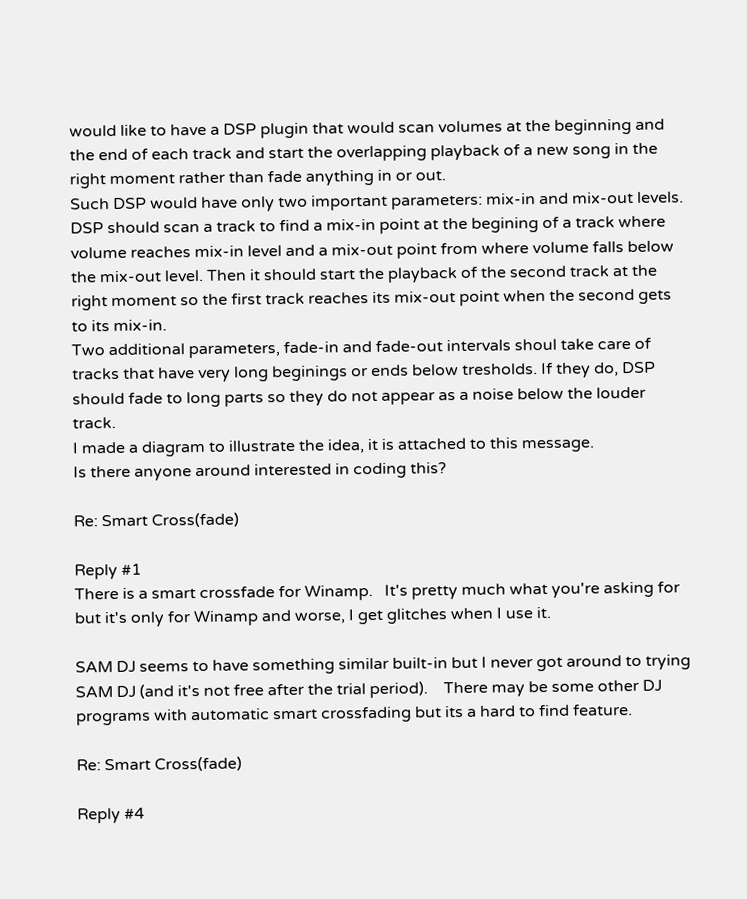would like to have a DSP plugin that would scan volumes at the beginning and the end of each track and start the overlapping playback of a new song in the right moment rather than fade anything in or out.
Such DSP would have only two important parameters: mix-in and mix-out levels. DSP should scan a track to find a mix-in point at the begining of a track where volume reaches mix-in level and a mix-out point from where volume falls below the mix-out level. Then it should start the playback of the second track at the right moment so the first track reaches its mix-out point when the second gets to its mix-in.
Two additional parameters, fade-in and fade-out intervals shoul take care of tracks that have very long beginings or ends below tresholds. If they do, DSP should fade to long parts so they do not appear as a noise below the louder track.
I made a diagram to illustrate the idea, it is attached to this message.
Is there anyone around interested in coding this?

Re: Smart Cross(fade)

Reply #1
There is a smart crossfade for Winamp.   It's pretty much what you're asking for but it's only for Winamp and worse, I get glitches when I use it.

SAM DJ seems to have something similar built-in but I never got around to trying SAM DJ (and it's not free after the trial period).    There may be some other DJ programs with automatic smart crossfading but its a hard to find feature.

Re: Smart Cross(fade)

Reply #4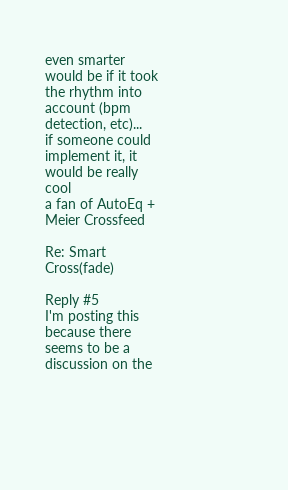even smarter would be if it took the rhythm into account (bpm detection, etc)...
if someone could implement it, it would be really cool
a fan of AutoEq + Meier Crossfeed

Re: Smart Cross(fade)

Reply #5
I'm posting this because there seems to be a discussion on the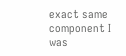exact same component I was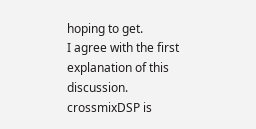hoping to get.
I agree with the first explanation of this discussion.
crossmixDSP is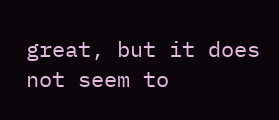great, but it does not seem to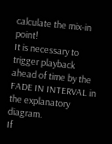calculate the mix-in point!
It is necessary to trigger playback ahead of time by the FADE IN INTERVAL in the explanatory diagram.
If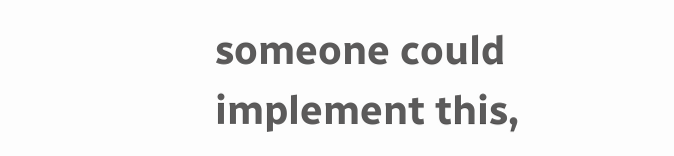someone could implement this,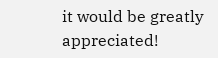it would be greatly appreciated!